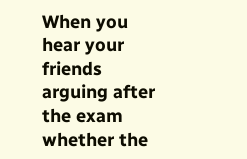When you hear your friends arguing after the exam whether the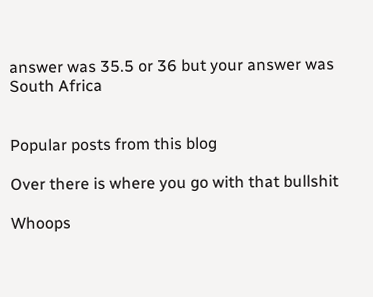answer was 35.5 or 36 but your answer was South Africa


Popular posts from this blog

Over there is where you go with that bullshit

Whoops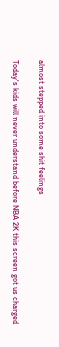almost stepped into some shit feelings

Today's kids will never understand before NBA 2K this screen got us charged